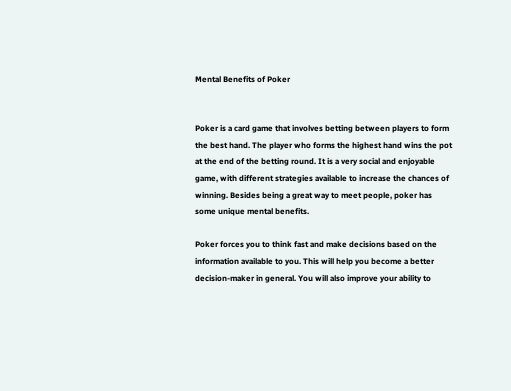Mental Benefits of Poker


Poker is a card game that involves betting between players to form the best hand. The player who forms the highest hand wins the pot at the end of the betting round. It is a very social and enjoyable game, with different strategies available to increase the chances of winning. Besides being a great way to meet people, poker has some unique mental benefits.

Poker forces you to think fast and make decisions based on the information available to you. This will help you become a better decision-maker in general. You will also improve your ability to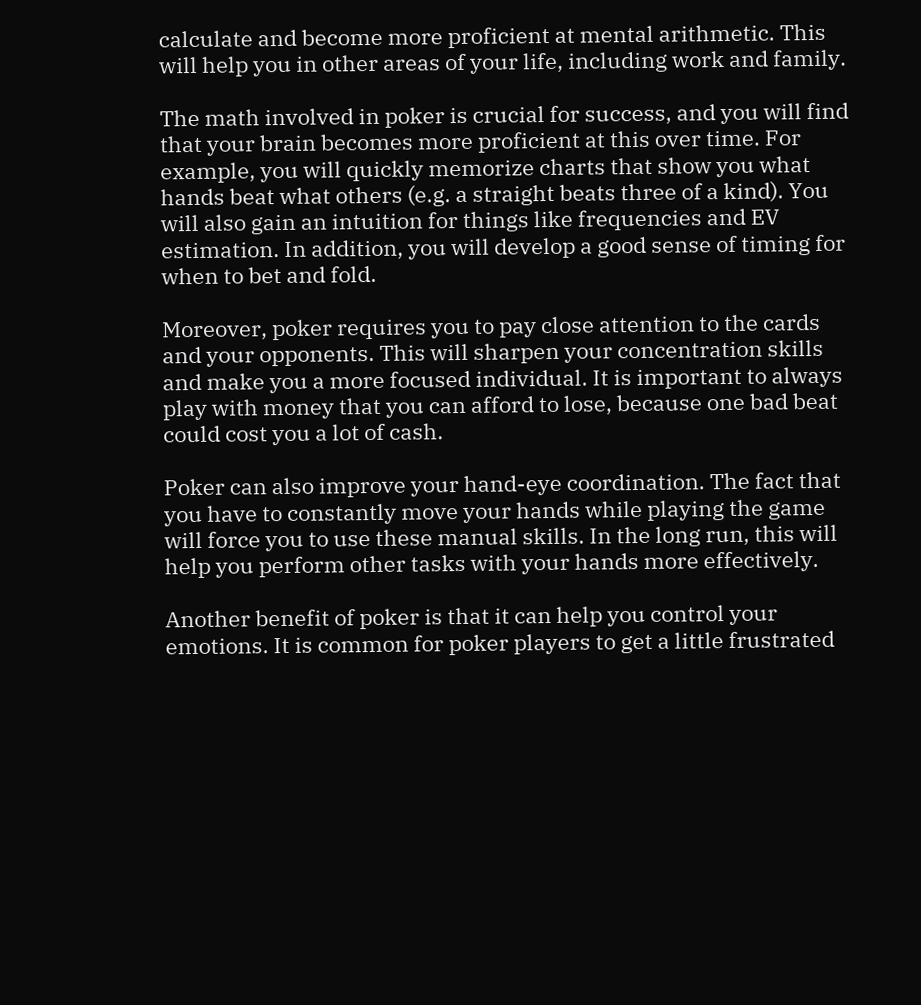calculate and become more proficient at mental arithmetic. This will help you in other areas of your life, including work and family.

The math involved in poker is crucial for success, and you will find that your brain becomes more proficient at this over time. For example, you will quickly memorize charts that show you what hands beat what others (e.g. a straight beats three of a kind). You will also gain an intuition for things like frequencies and EV estimation. In addition, you will develop a good sense of timing for when to bet and fold.

Moreover, poker requires you to pay close attention to the cards and your opponents. This will sharpen your concentration skills and make you a more focused individual. It is important to always play with money that you can afford to lose, because one bad beat could cost you a lot of cash.

Poker can also improve your hand-eye coordination. The fact that you have to constantly move your hands while playing the game will force you to use these manual skills. In the long run, this will help you perform other tasks with your hands more effectively.

Another benefit of poker is that it can help you control your emotions. It is common for poker players to get a little frustrated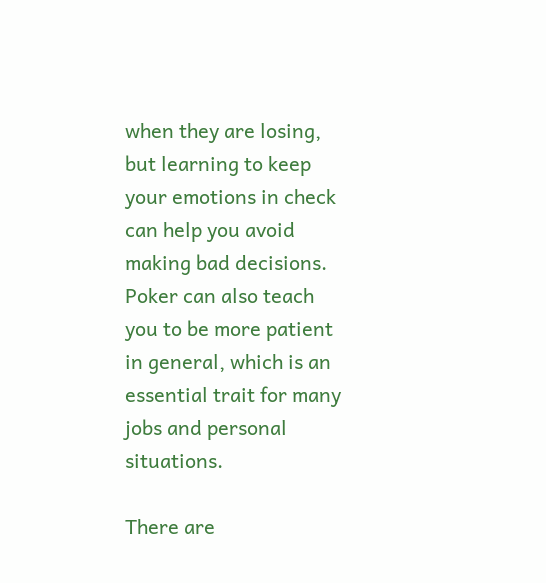when they are losing, but learning to keep your emotions in check can help you avoid making bad decisions. Poker can also teach you to be more patient in general, which is an essential trait for many jobs and personal situations.

There are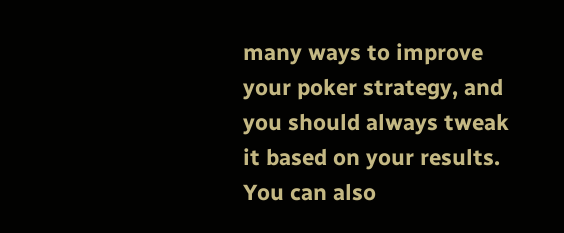many ways to improve your poker strategy, and you should always tweak it based on your results. You can also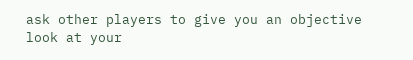ask other players to give you an objective look at your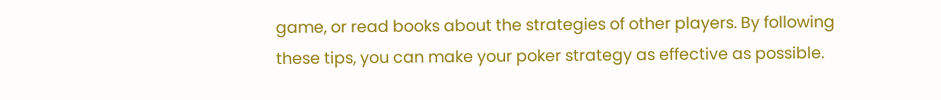game, or read books about the strategies of other players. By following these tips, you can make your poker strategy as effective as possible.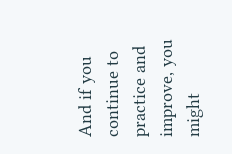And if you continue to practice and improve, you might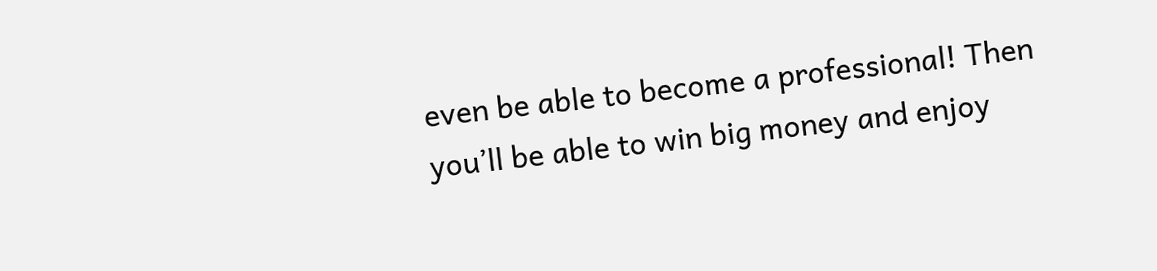even be able to become a professional! Then you’ll be able to win big money and enjoy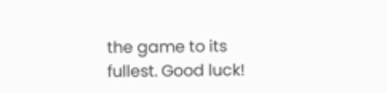the game to its fullest. Good luck!